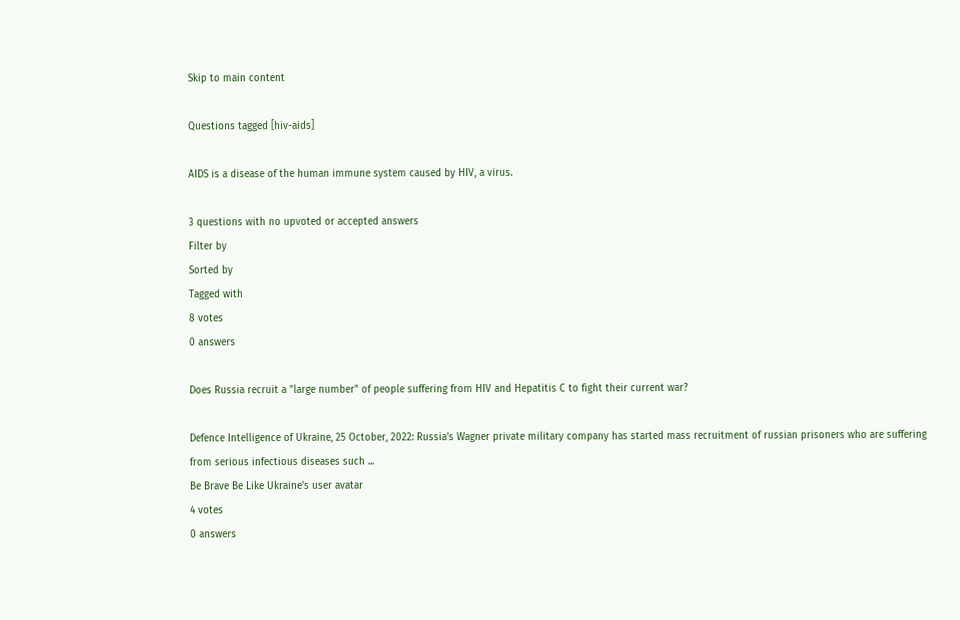Skip to main content

Questions tagged [hiv-aids]

AIDS is a disease of the human immune system caused by HIV, a virus.

3 questions with no upvoted or accepted answers
Filter by
Sorted by
Tagged with
8 votes
0 answers

Does Russia recruit a "large number" of people suffering from HIV and Hepatitis C to fight their current war?

Defence Intelligence of Ukraine, 25 October, 2022: Russia’s Wagner private military company has started mass recruitment of russian prisoners who are suffering from serious infectious diseases such ...
Be Brave Be Like Ukraine's user avatar
4 votes
0 answers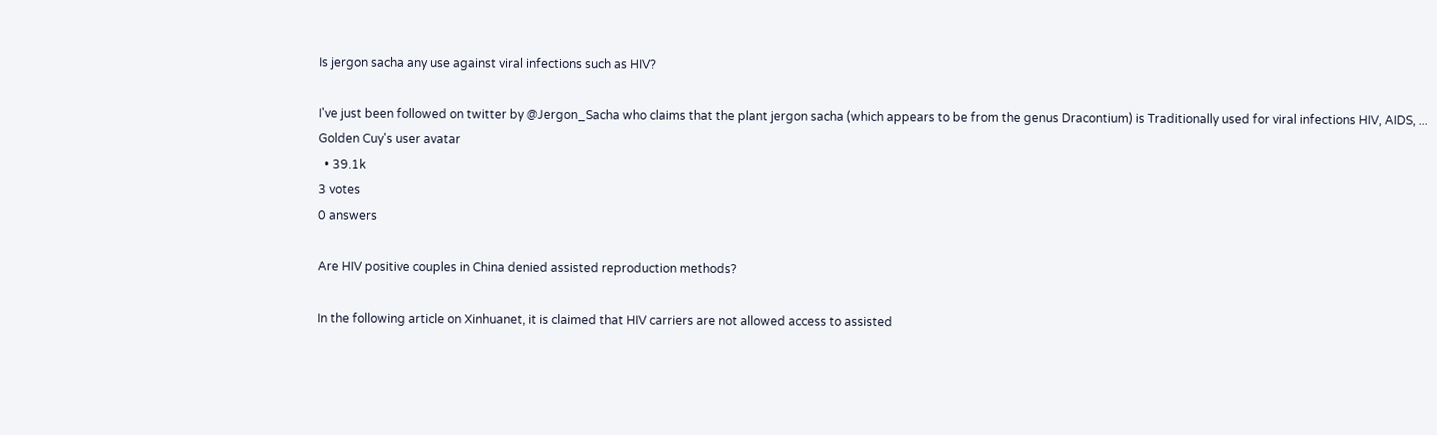Is jergon sacha any use against viral infections such as HIV?

I've just been followed on twitter by @Jergon_Sacha who claims that the plant jergon sacha (which appears to be from the genus Dracontium) is Traditionally used for viral infections HIV, AIDS, ...
Golden Cuy's user avatar
  • 39.1k
3 votes
0 answers

Are HIV positive couples in China denied assisted reproduction methods?

In the following article on Xinhuanet, it is claimed that HIV carriers are not allowed access to assisted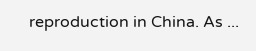reproduction in China. As ...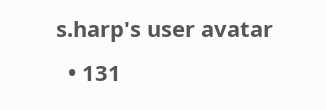s.harp's user avatar
  • 131